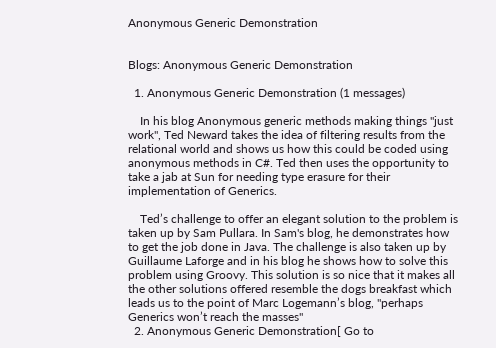Anonymous Generic Demonstration


Blogs: Anonymous Generic Demonstration

  1. Anonymous Generic Demonstration (1 messages)

    In his blog Anonymous generic methods making things "just work", Ted Neward takes the idea of filtering results from the relational world and shows us how this could be coded using anonymous methods in C#. Ted then uses the opportunity to take a jab at Sun for needing type erasure for their implementation of Generics.

    Ted’s challenge to offer an elegant solution to the problem is taken up by Sam Pullara. In Sam's blog, he demonstrates how to get the job done in Java. The challenge is also taken up by Guillaume Laforge and in his blog he shows how to solve this problem using Groovy. This solution is so nice that it makes all the other solutions offered resemble the dogs breakfast which leads us to the point of Marc Logemann’s blog, "perhaps Generics won’t reach the masses"
  2. Anonymous Generic Demonstration[ Go to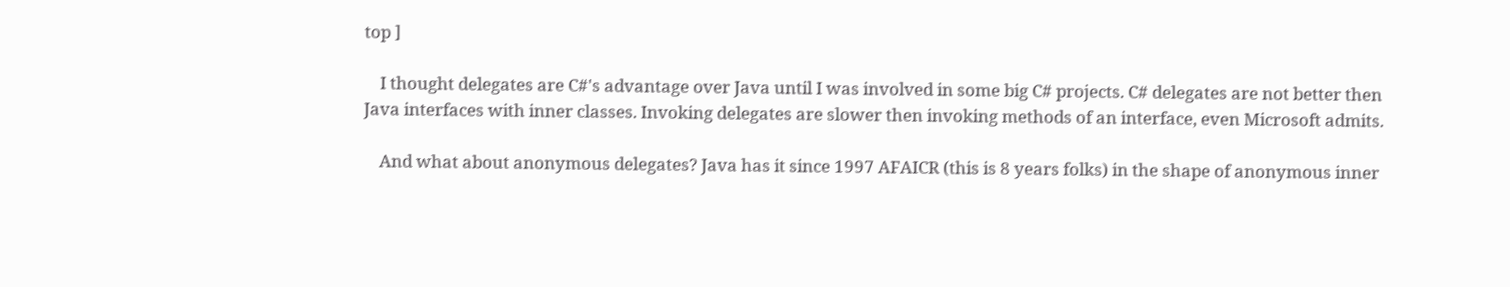top ]

    I thought delegates are C#'s advantage over Java until I was involved in some big C# projects. C# delegates are not better then Java interfaces with inner classes. Invoking delegates are slower then invoking methods of an interface, even Microsoft admits.

    And what about anonymous delegates? Java has it since 1997 AFAICR (this is 8 years folks) in the shape of anonymous inner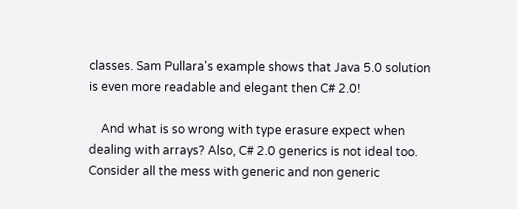classes. Sam Pullara's example shows that Java 5.0 solution is even more readable and elegant then C# 2.0!

    And what is so wrong with type erasure expect when dealing with arrays? Also, C# 2.0 generics is not ideal too. Consider all the mess with generic and non generic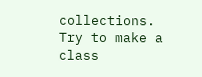collections. Try to make a class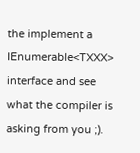the implement a IEnumerable<TXXX> interface and see what the compiler is asking from you ;).